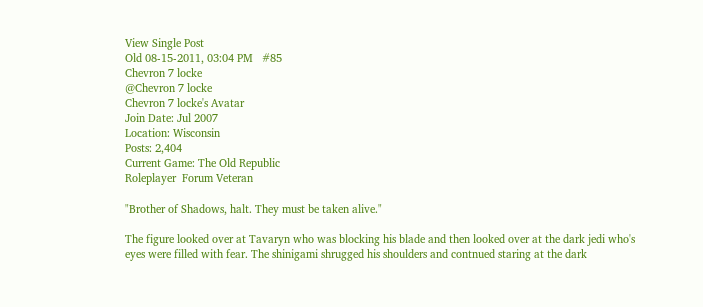View Single Post
Old 08-15-2011, 03:04 PM   #85
Chevron 7 locke
@Chevron 7 locke
Chevron 7 locke's Avatar
Join Date: Jul 2007
Location: Wisconsin
Posts: 2,404
Current Game: The Old Republic
Roleplayer  Forum Veteran

"Brother of Shadows, halt. They must be taken alive."

The figure looked over at Tavaryn who was blocking his blade and then looked over at the dark jedi who's eyes were filled with fear. The shinigami shrugged his shoulders and contnued staring at the dark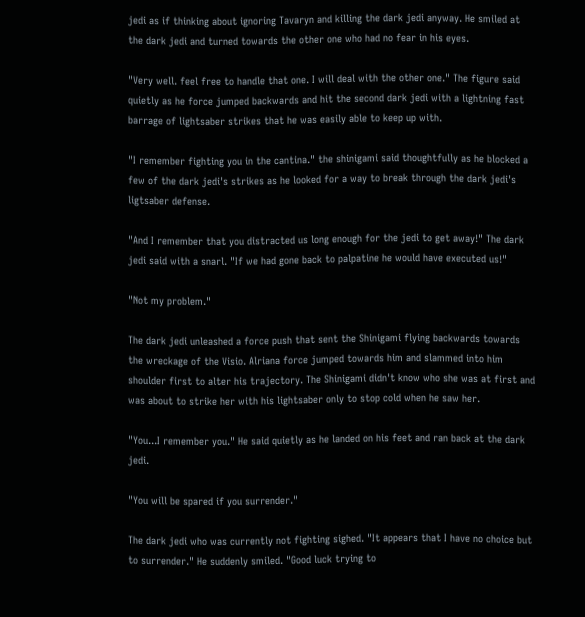jedi as if thinking about ignoring Tavaryn and killing the dark jedi anyway. He smiled at the dark jedi and turned towards the other one who had no fear in his eyes.

"Very well. feel free to handle that one. I will deal with the other one." The figure said quietly as he force jumped backwards and hit the second dark jedi with a lightning fast barrage of lightsaber strikes that he was easily able to keep up with.

"I remember fighting you in the cantina." the shinigami said thoughtfully as he blocked a few of the dark jedi's strikes as he looked for a way to break through the dark jedi's ligtsaber defense.

"And I remember that you distracted us long enough for the jedi to get away!" The dark jedi said with a snarl. "If we had gone back to palpatine he would have executed us!"

"Not my problem."

The dark jedi unleashed a force push that sent the Shinigami flying backwards towards the wreckage of the Visio. Alriana force jumped towards him and slammed into him shoulder first to alter his trajectory. The Shinigami didn't know who she was at first and was about to strike her with his lightsaber only to stop cold when he saw her.

"You...I remember you." He said quietly as he landed on his feet and ran back at the dark jedi.

"You will be spared if you surrender."

The dark jedi who was currently not fighting sighed. "It appears that I have no choice but to surrender." He suddenly smiled. "Good luck trying to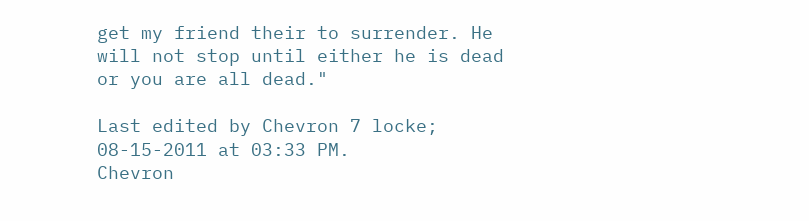get my friend their to surrender. He will not stop until either he is dead or you are all dead."

Last edited by Chevron 7 locke; 08-15-2011 at 03:33 PM.
Chevron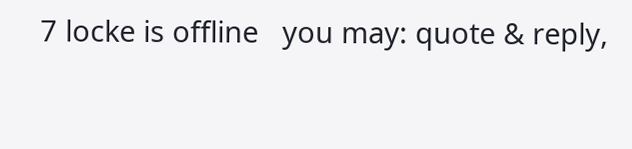7 locke is offline   you may: quote & reply,